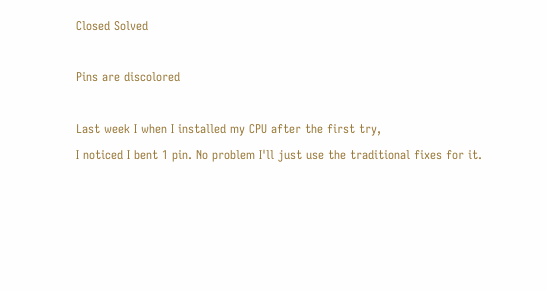Closed Solved

Pins are discolored

Last week I when I installed my CPU after the first try,
I noticed I bent 1 pin. No problem I'll just use the traditional fixes for it.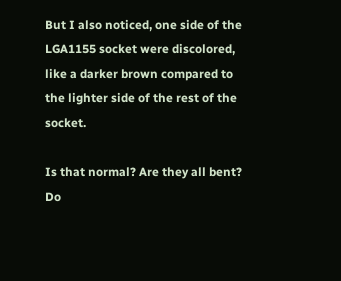But I also noticed, one side of the LGA1155 socket were discolored, like a darker brown compared to the lighter side of the rest of the socket.

Is that normal? Are they all bent? Do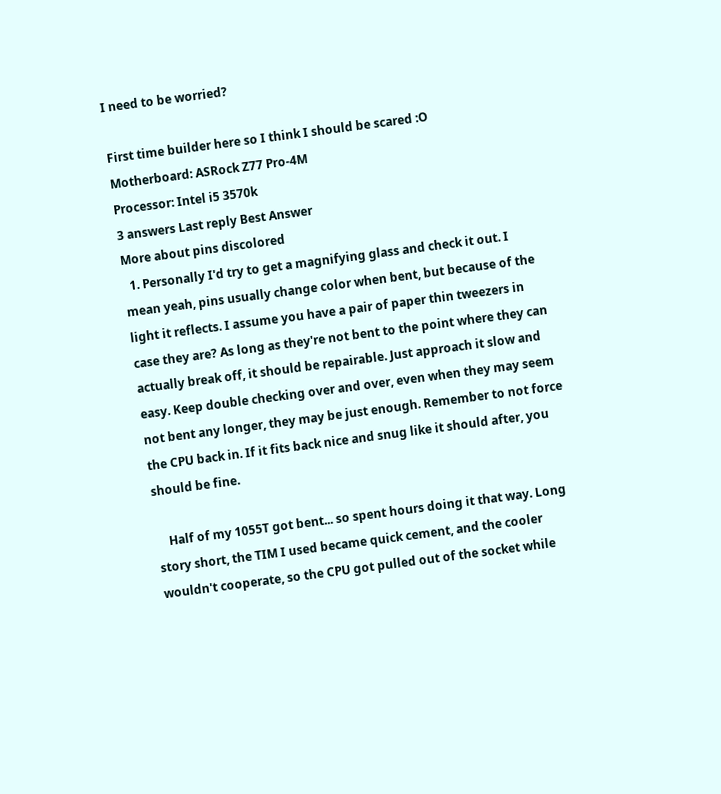I need to be worried?

First time builder here so I think I should be scared :O
Motherboard: ASRock Z77 Pro-4M
Processor: Intel i5 3570k
3 answers Last reply Best Answer
More about pins discolored
  1. Personally I'd try to get a magnifying glass and check it out. I mean yeah, pins usually change color when bent, but because of the light it reflects. I assume you have a pair of paper thin tweezers in case they are? As long as they're not bent to the point where they can actually break off, it should be repairable. Just approach it slow and easy. Keep double checking over and over, even when they may seem not bent any longer, they may be just enough. Remember to not force the CPU back in. If it fits back nice and snug like it should after, you should be fine.

    Half of my 1055T got bent... so spent hours doing it that way. Long story short, the TIM I used became quick cement, and the cooler wouldn't cooperate, so the CPU got pulled out of the socket while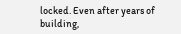locked. Even after years of building,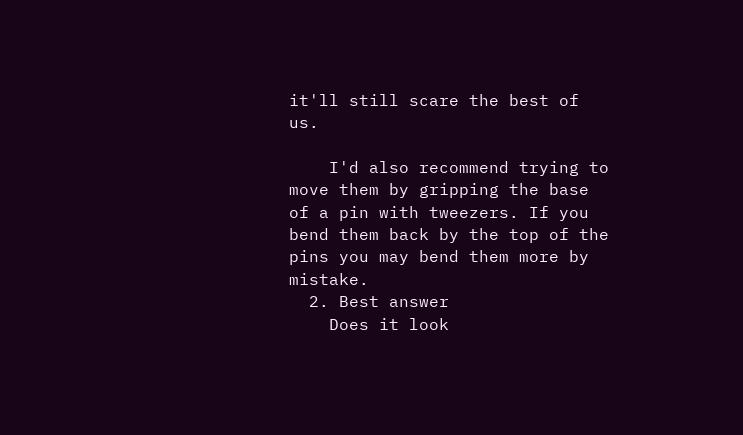it'll still scare the best of us.

    I'd also recommend trying to move them by gripping the base of a pin with tweezers. If you bend them back by the top of the pins you may bend them more by mistake.
  2. Best answer
    Does it look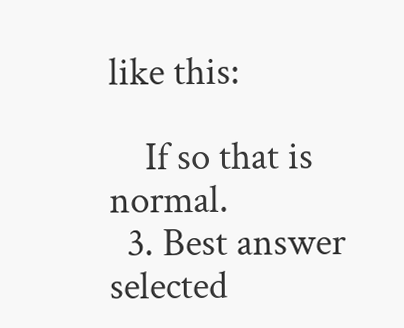like this:

    If so that is normal.
  3. Best answer selected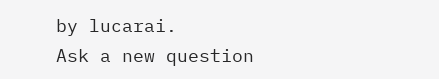by lucarai.
Ask a new question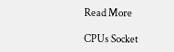Read More

CPUs Socket